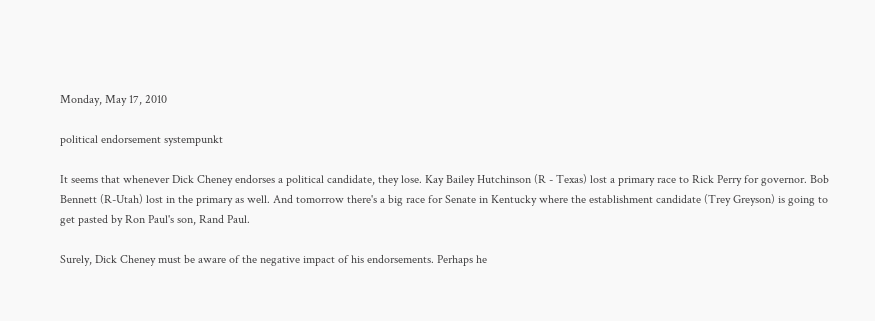Monday, May 17, 2010

political endorsement systempunkt

It seems that whenever Dick Cheney endorses a political candidate, they lose. Kay Bailey Hutchinson (R - Texas) lost a primary race to Rick Perry for governor. Bob Bennett (R-Utah) lost in the primary as well. And tomorrow there's a big race for Senate in Kentucky where the establishment candidate (Trey Greyson) is going to get pasted by Ron Paul's son, Rand Paul.

Surely, Dick Cheney must be aware of the negative impact of his endorsements. Perhaps he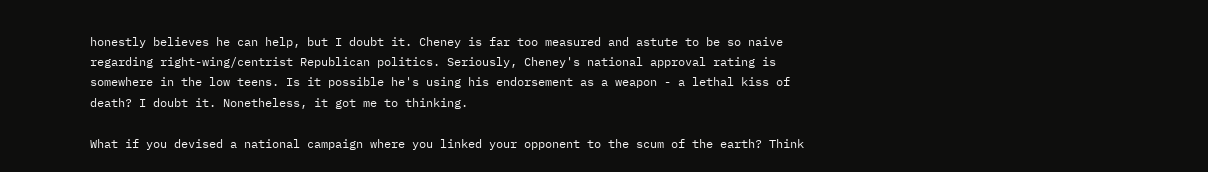honestly believes he can help, but I doubt it. Cheney is far too measured and astute to be so naive regarding right-wing/centrist Republican politics. Seriously, Cheney's national approval rating is somewhere in the low teens. Is it possible he's using his endorsement as a weapon - a lethal kiss of death? I doubt it. Nonetheless, it got me to thinking.

What if you devised a national campaign where you linked your opponent to the scum of the earth? Think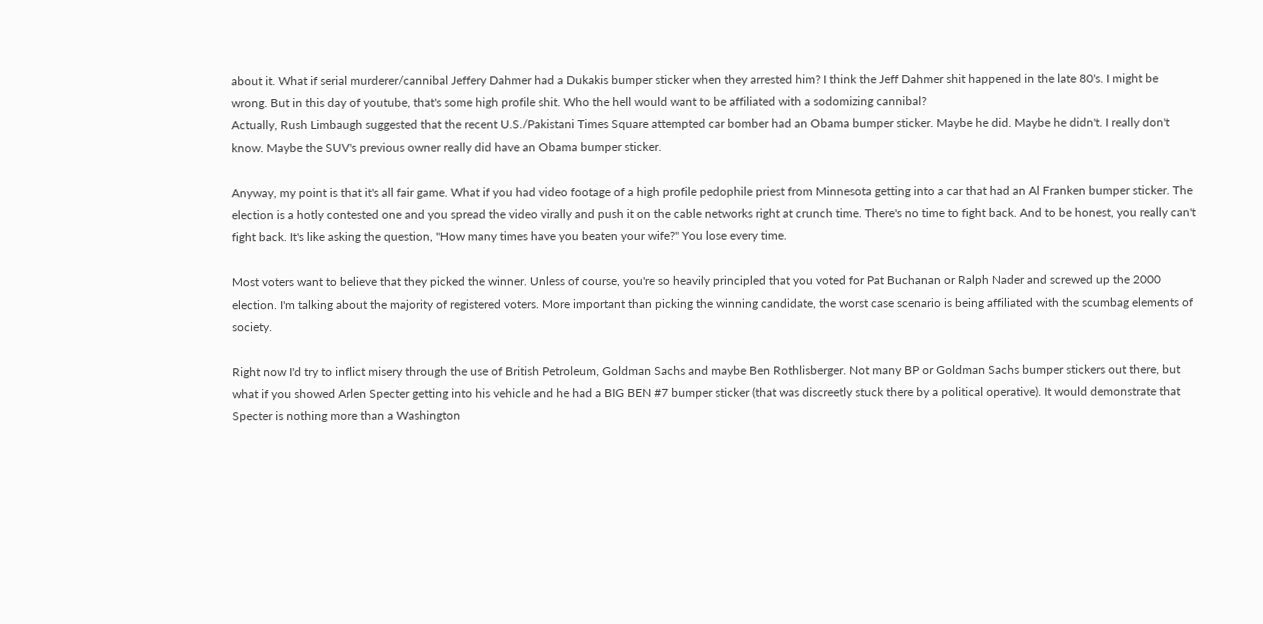about it. What if serial murderer/cannibal Jeffery Dahmer had a Dukakis bumper sticker when they arrested him? I think the Jeff Dahmer shit happened in the late 80's. I might be wrong. But in this day of youtube, that's some high profile shit. Who the hell would want to be affiliated with a sodomizing cannibal?
Actually, Rush Limbaugh suggested that the recent U.S./Pakistani Times Square attempted car bomber had an Obama bumper sticker. Maybe he did. Maybe he didn't. I really don't know. Maybe the SUV's previous owner really did have an Obama bumper sticker.

Anyway, my point is that it's all fair game. What if you had video footage of a high profile pedophile priest from Minnesota getting into a car that had an Al Franken bumper sticker. The election is a hotly contested one and you spread the video virally and push it on the cable networks right at crunch time. There's no time to fight back. And to be honest, you really can't fight back. It's like asking the question, "How many times have you beaten your wife?" You lose every time.

Most voters want to believe that they picked the winner. Unless of course, you're so heavily principled that you voted for Pat Buchanan or Ralph Nader and screwed up the 2000 election. I'm talking about the majority of registered voters. More important than picking the winning candidate, the worst case scenario is being affiliated with the scumbag elements of society.

Right now I'd try to inflict misery through the use of British Petroleum, Goldman Sachs and maybe Ben Rothlisberger. Not many BP or Goldman Sachs bumper stickers out there, but what if you showed Arlen Specter getting into his vehicle and he had a BIG BEN #7 bumper sticker (that was discreetly stuck there by a political operative). It would demonstrate that Specter is nothing more than a Washington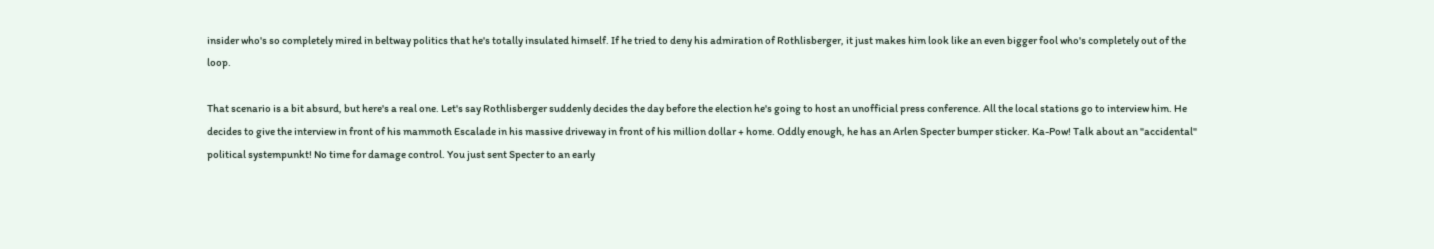insider who's so completely mired in beltway politics that he's totally insulated himself. If he tried to deny his admiration of Rothlisberger, it just makes him look like an even bigger fool who's completely out of the loop.

That scenario is a bit absurd, but here's a real one. Let's say Rothlisberger suddenly decides the day before the election he's going to host an unofficial press conference. All the local stations go to interview him. He decides to give the interview in front of his mammoth Escalade in his massive driveway in front of his million dollar + home. Oddly enough, he has an Arlen Specter bumper sticker. Ka-Pow! Talk about an "accidental" political systempunkt! No time for damage control. You just sent Specter to an early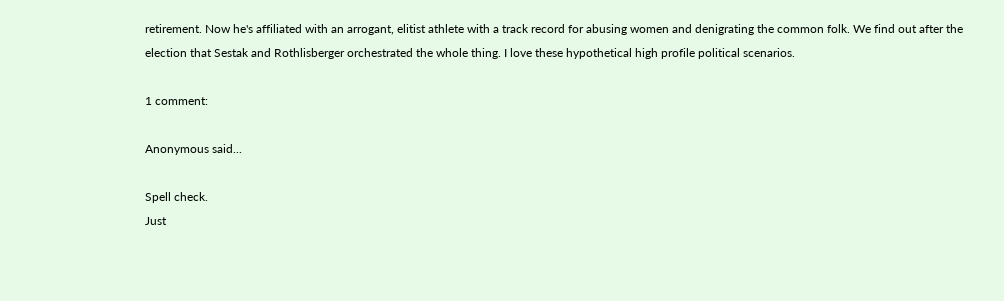retirement. Now he's affiliated with an arrogant, elitist athlete with a track record for abusing women and denigrating the common folk. We find out after the election that Sestak and Rothlisberger orchestrated the whole thing. I love these hypothetical high profile political scenarios.

1 comment:

Anonymous said...

Spell check.
Just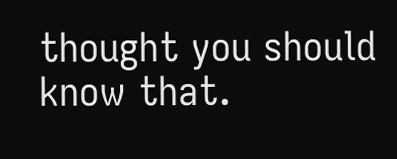thought you should know that.